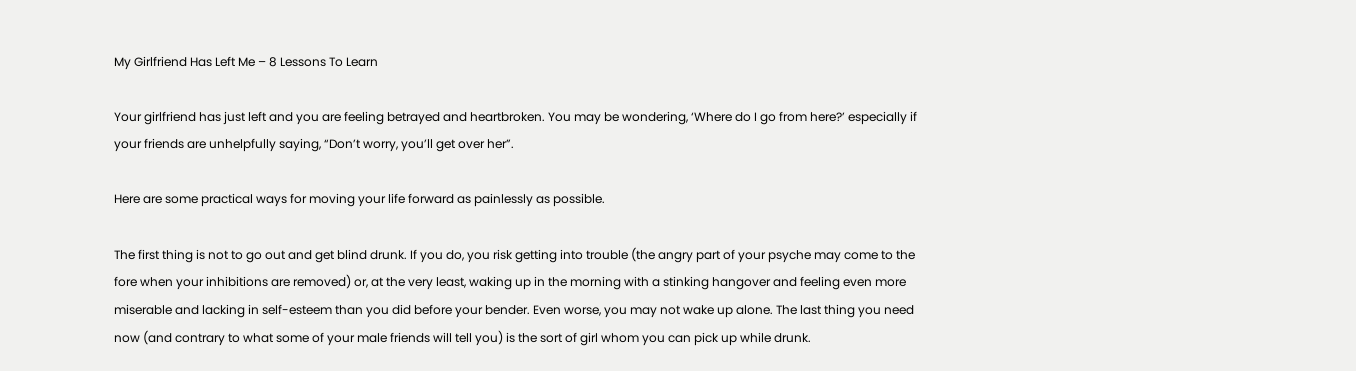My Girlfriend Has Left Me – 8 Lessons To Learn

Your girlfriend has just left and you are feeling betrayed and heartbroken. You may be wondering, ‘Where do I go from here?’ especially if your friends are unhelpfully saying, “Don’t worry, you’ll get over her”.

Here are some practical ways for moving your life forward as painlessly as possible.

The first thing is not to go out and get blind drunk. If you do, you risk getting into trouble (the angry part of your psyche may come to the fore when your inhibitions are removed) or, at the very least, waking up in the morning with a stinking hangover and feeling even more miserable and lacking in self-esteem than you did before your bender. Even worse, you may not wake up alone. The last thing you need now (and contrary to what some of your male friends will tell you) is the sort of girl whom you can pick up while drunk.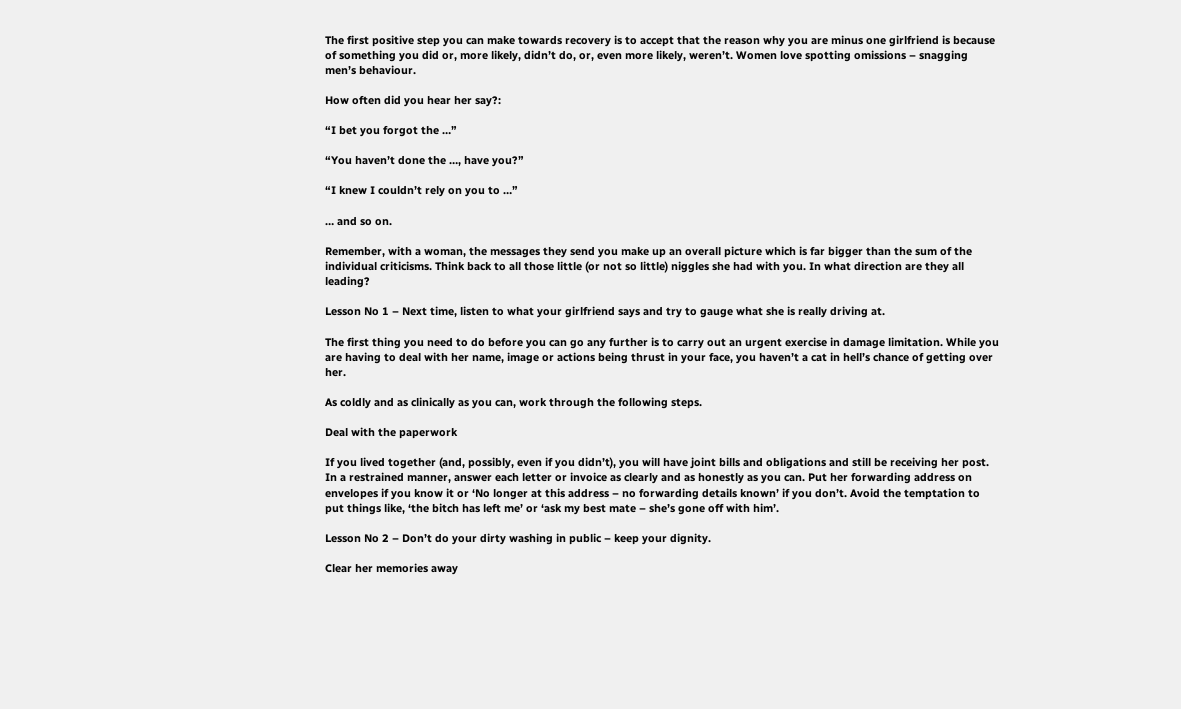The first positive step you can make towards recovery is to accept that the reason why you are minus one girlfriend is because of something you did or, more likely, didn’t do, or, even more likely, weren’t. Women love spotting omissions – snagging men’s behaviour.

How often did you hear her say?:

“I bet you forgot the …”

“You haven’t done the …, have you?”

“I knew I couldn’t rely on you to …”

… and so on.

Remember, with a woman, the messages they send you make up an overall picture which is far bigger than the sum of the individual criticisms. Think back to all those little (or not so little) niggles she had with you. In what direction are they all leading?

Lesson No 1 – Next time, listen to what your girlfriend says and try to gauge what she is really driving at.

The first thing you need to do before you can go any further is to carry out an urgent exercise in damage limitation. While you are having to deal with her name, image or actions being thrust in your face, you haven’t a cat in hell’s chance of getting over her.

As coldly and as clinically as you can, work through the following steps.

Deal with the paperwork

If you lived together (and, possibly, even if you didn’t), you will have joint bills and obligations and still be receiving her post. In a restrained manner, answer each letter or invoice as clearly and as honestly as you can. Put her forwarding address on envelopes if you know it or ‘No longer at this address – no forwarding details known’ if you don’t. Avoid the temptation to put things like, ‘the bitch has left me’ or ‘ask my best mate – she’s gone off with him’.

Lesson No 2 – Don’t do your dirty washing in public – keep your dignity.

Clear her memories away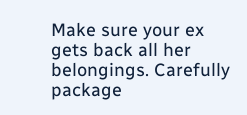Make sure your ex gets back all her belongings. Carefully package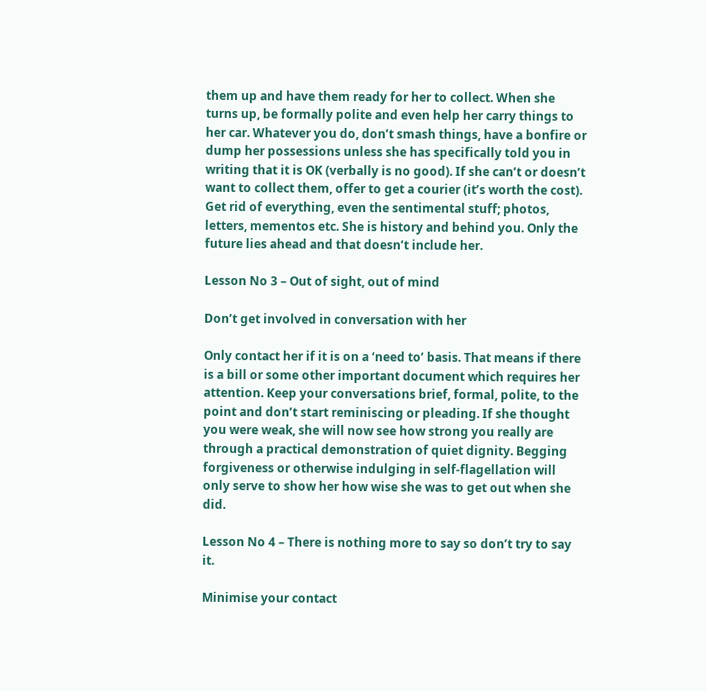them up and have them ready for her to collect. When she turns up, be formally polite and even help her carry things to her car. Whatever you do, don’t smash things, have a bonfire or dump her possessions unless she has specifically told you in writing that it is OK (verbally is no good). If she can’t or doesn’t want to collect them, offer to get a courier (it’s worth the cost). Get rid of everything, even the sentimental stuff; photos, letters, mementos etc. She is history and behind you. Only the future lies ahead and that doesn’t include her.

Lesson No 3 – Out of sight, out of mind

Don’t get involved in conversation with her

Only contact her if it is on a ‘need to’ basis. That means if there is a bill or some other important document which requires her attention. Keep your conversations brief, formal, polite, to the point and don’t start reminiscing or pleading. If she thought you were weak, she will now see how strong you really are through a practical demonstration of quiet dignity. Begging forgiveness or otherwise indulging in self-flagellation will only serve to show her how wise she was to get out when she did.

Lesson No 4 – There is nothing more to say so don’t try to say it.

Minimise your contact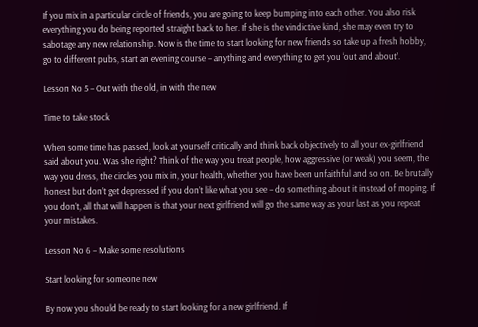If you mix in a particular circle of friends, you are going to keep bumping into each other. You also risk everything you do being reported straight back to her. If she is the vindictive kind, she may even try to sabotage any new relationship. Now is the time to start looking for new friends so take up a fresh hobby, go to different pubs, start an evening course – anything and everything to get you ‘out and about’.

Lesson No 5 – Out with the old, in with the new

Time to take stock

When some time has passed, look at yourself critically and think back objectively to all your ex-girlfriend said about you. Was she right? Think of the way you treat people, how aggressive (or weak) you seem, the way you dress, the circles you mix in, your health, whether you have been unfaithful and so on. Be brutally honest but don’t get depressed if you don’t like what you see – do something about it instead of moping. If you don’t, all that will happen is that your next girlfriend will go the same way as your last as you repeat your mistakes.

Lesson No 6 – Make some resolutions

Start looking for someone new

By now you should be ready to start looking for a new girlfriend. If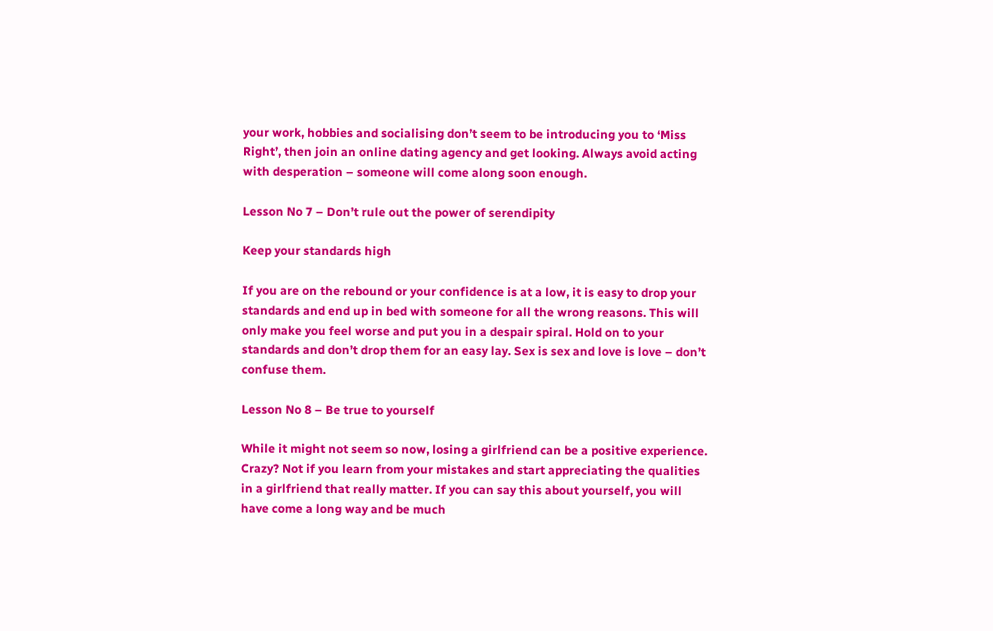your work, hobbies and socialising don’t seem to be introducing you to ‘Miss Right’, then join an online dating agency and get looking. Always avoid acting with desperation – someone will come along soon enough.

Lesson No 7 – Don’t rule out the power of serendipity

Keep your standards high

If you are on the rebound or your confidence is at a low, it is easy to drop your standards and end up in bed with someone for all the wrong reasons. This will only make you feel worse and put you in a despair spiral. Hold on to your standards and don’t drop them for an easy lay. Sex is sex and love is love – don’t confuse them.

Lesson No 8 – Be true to yourself

While it might not seem so now, losing a girlfriend can be a positive experience. Crazy? Not if you learn from your mistakes and start appreciating the qualities in a girlfriend that really matter. If you can say this about yourself, you will have come a long way and be much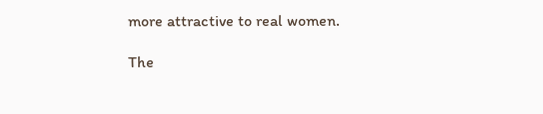more attractive to real women.

The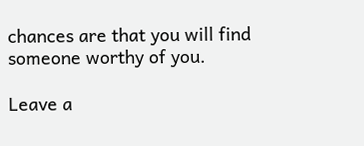chances are that you will find someone worthy of you.

Leave a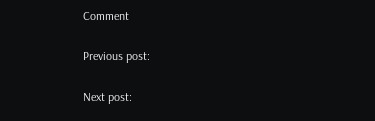Comment

Previous post:

Next post: